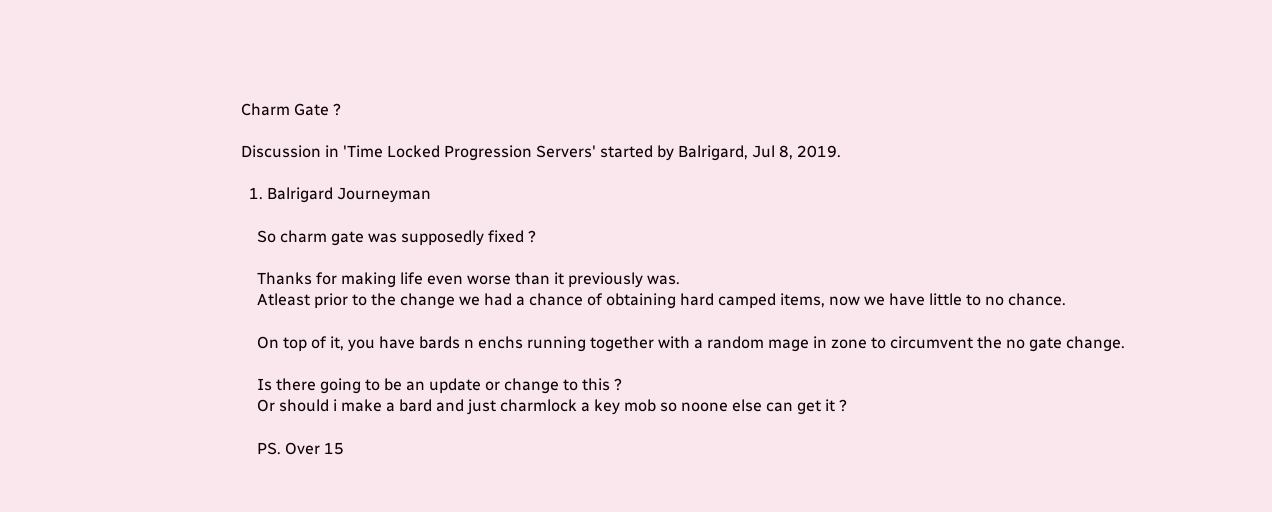Charm Gate ?

Discussion in 'Time Locked Progression Servers' started by Balrigard, Jul 8, 2019.

  1. Balrigard Journeyman

    So charm gate was supposedly fixed ?

    Thanks for making life even worse than it previously was.
    Atleast prior to the change we had a chance of obtaining hard camped items, now we have little to no chance.

    On top of it, you have bards n enchs running together with a random mage in zone to circumvent the no gate change.

    Is there going to be an update or change to this ?
    Or should i make a bard and just charmlock a key mob so noone else can get it ?

    PS. Over 15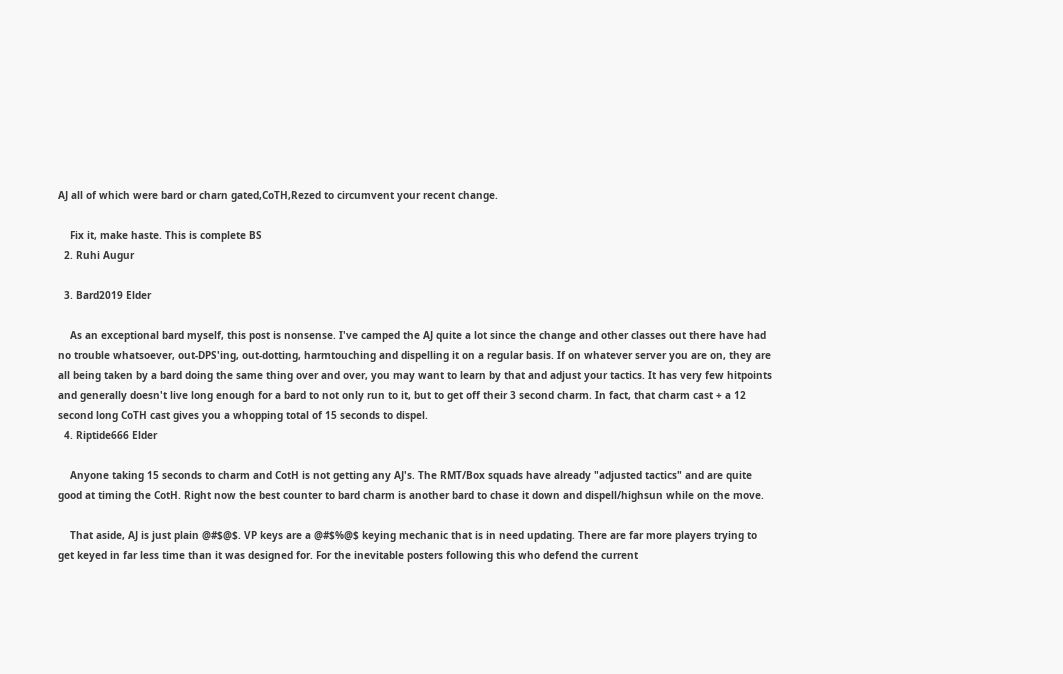AJ all of which were bard or charn gated,CoTH,Rezed to circumvent your recent change.

    Fix it, make haste. This is complete BS
  2. Ruhi Augur

  3. Bard2019 Elder

    As an exceptional bard myself, this post is nonsense. I've camped the AJ quite a lot since the change and other classes out there have had no trouble whatsoever, out-DPS'ing, out-dotting, harmtouching and dispelling it on a regular basis. If on whatever server you are on, they are all being taken by a bard doing the same thing over and over, you may want to learn by that and adjust your tactics. It has very few hitpoints and generally doesn't live long enough for a bard to not only run to it, but to get off their 3 second charm. In fact, that charm cast + a 12 second long CoTH cast gives you a whopping total of 15 seconds to dispel.
  4. Riptide666 Elder

    Anyone taking 15 seconds to charm and CotH is not getting any AJ's. The RMT/Box squads have already "adjusted tactics" and are quite good at timing the CotH. Right now the best counter to bard charm is another bard to chase it down and dispell/highsun while on the move.

    That aside, AJ is just plain @#$@$. VP keys are a @#$%@$ keying mechanic that is in need updating. There are far more players trying to get keyed in far less time than it was designed for. For the inevitable posters following this who defend the current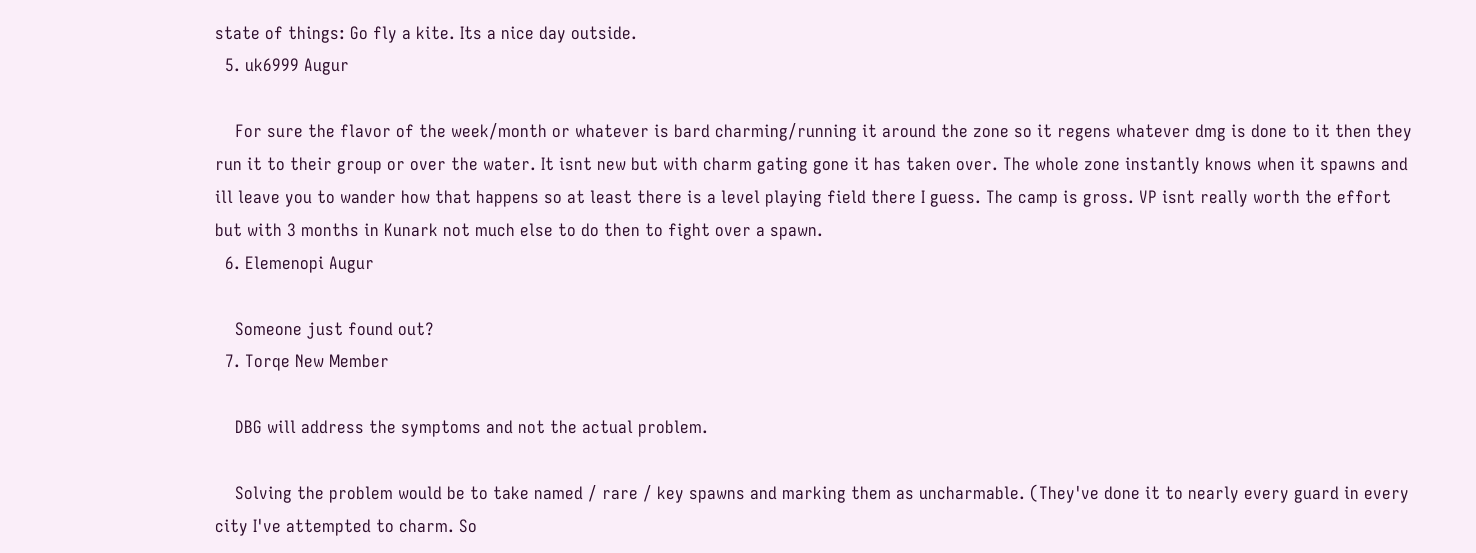state of things: Go fly a kite. Its a nice day outside.
  5. uk6999 Augur

    For sure the flavor of the week/month or whatever is bard charming/running it around the zone so it regens whatever dmg is done to it then they run it to their group or over the water. It isnt new but with charm gating gone it has taken over. The whole zone instantly knows when it spawns and ill leave you to wander how that happens so at least there is a level playing field there I guess. The camp is gross. VP isnt really worth the effort but with 3 months in Kunark not much else to do then to fight over a spawn.
  6. Elemenopi Augur

    Someone just found out?
  7. Torqe New Member

    DBG will address the symptoms and not the actual problem.

    Solving the problem would be to take named / rare / key spawns and marking them as uncharmable. (They've done it to nearly every guard in every city I've attempted to charm. So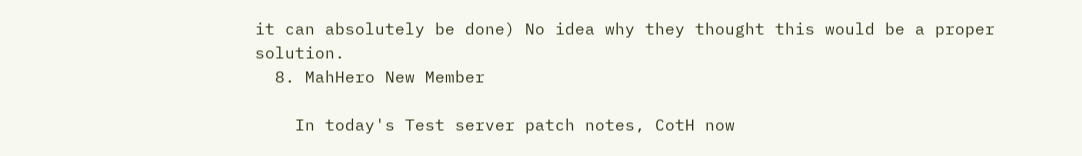it can absolutely be done) No idea why they thought this would be a proper solution.
  8. MahHero New Member

    In today's Test server patch notes, CotH now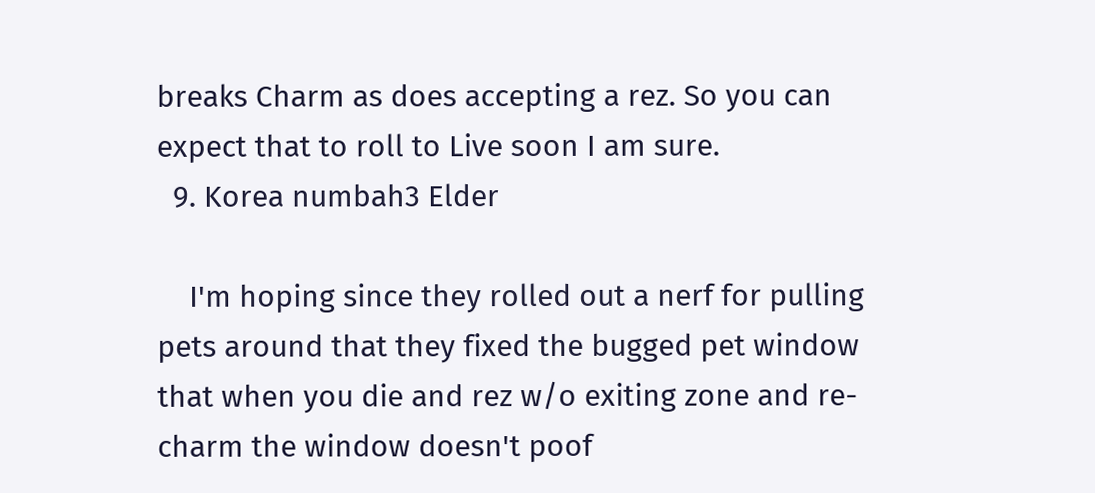breaks Charm as does accepting a rez. So you can expect that to roll to Live soon I am sure.
  9. Korea numbah3 Elder

    I'm hoping since they rolled out a nerf for pulling pets around that they fixed the bugged pet window that when you die and rez w/o exiting zone and re-charm the window doesn't poof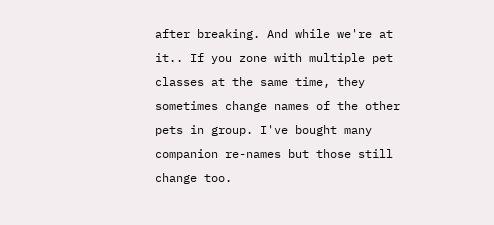after breaking. And while we're at it.. If you zone with multiple pet classes at the same time, they sometimes change names of the other pets in group. I've bought many companion re-names but those still change too.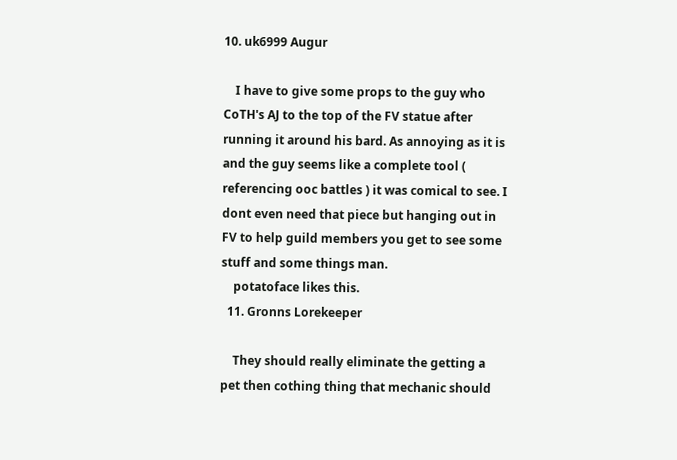10. uk6999 Augur

    I have to give some props to the guy who CoTH's AJ to the top of the FV statue after running it around his bard. As annoying as it is and the guy seems like a complete tool ( referencing ooc battles ) it was comical to see. I dont even need that piece but hanging out in FV to help guild members you get to see some stuff and some things man.
    potatoface likes this.
  11. Gronns Lorekeeper

    They should really eliminate the getting a pet then cothing thing that mechanic should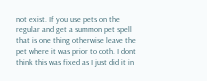not exist. If you use pets on the regular and get a summon pet spell that is one thing otherwise leave the pet where it was prior to coth. I dont think this was fixed as I just did it in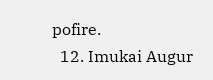pofire.
  12. Imukai Augur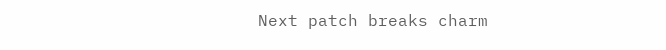Next patch breaks charm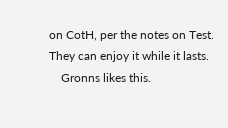on CotH, per the notes on Test. They can enjoy it while it lasts.
    Gronns likes this.